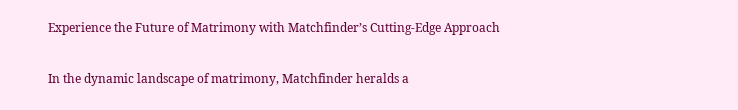Experience the Future of Matrimony with Matchfinder’s Cutting-Edge Approach

In the dynamic landscape of matrimony, Matchfinder heralds a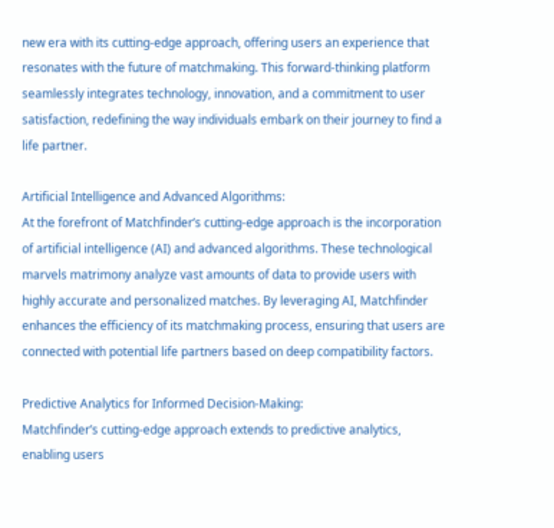new era with its cutting-edge approach, offering users an experience that resonates with the future of matchmaking. This forward-thinking platform seamlessly integrates technology, innovation, and a commitment to user satisfaction, redefining the way individuals embark on their journey to find a life partner.

Artificial Intelligence and Advanced Algorithms:
At the forefront of Matchfinder’s cutting-edge approach is the incorporation of artificial intelligence (AI) and advanced algorithms. These technological marvels matrimony analyze vast amounts of data to provide users with highly accurate and personalized matches. By leveraging AI, Matchfinder enhances the efficiency of its matchmaking process, ensuring that users are connected with potential life partners based on deep compatibility factors.

Predictive Analytics for Informed Decision-Making:
Matchfinder’s cutting-edge approach extends to predictive analytics, enabling users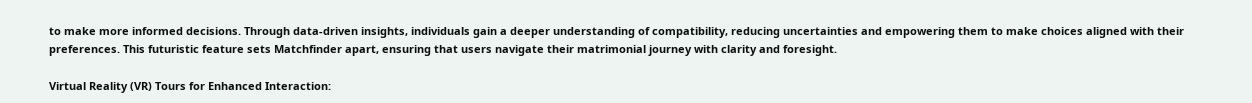to make more informed decisions. Through data-driven insights, individuals gain a deeper understanding of compatibility, reducing uncertainties and empowering them to make choices aligned with their preferences. This futuristic feature sets Matchfinder apart, ensuring that users navigate their matrimonial journey with clarity and foresight.

Virtual Reality (VR) Tours for Enhanced Interaction: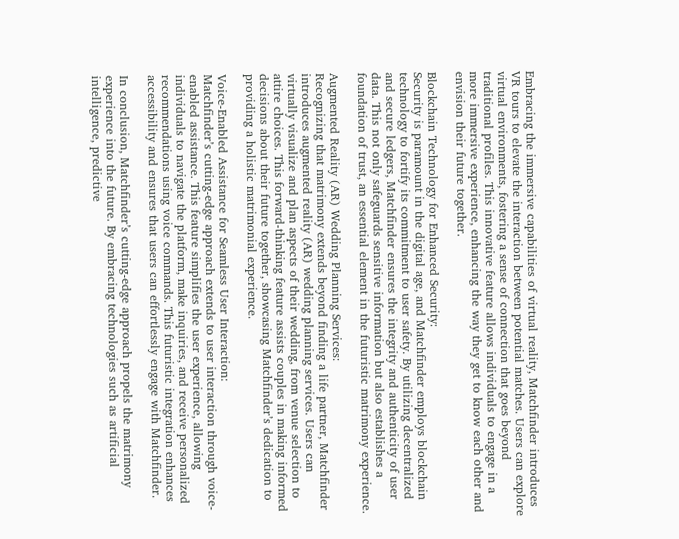Embracing the immersive capabilities of virtual reality, Matchfinder introduces VR tours to elevate the interaction between potential matches. Users can explore virtual environments, fostering a sense of connection that goes beyond traditional profiles. This innovative feature allows individuals to engage in a more immersive experience, enhancing the way they get to know each other and envision their future together.

Blockchain Technology for Enhanced Security:
Security is paramount in the digital age, and Matchfinder employs blockchain technology to fortify its commitment to user safety. By utilizing decentralized and secure ledgers, Matchfinder ensures the integrity and authenticity of user data. This not only safeguards sensitive information but also establishes a foundation of trust, an essential element in the futuristic matrimony experience.

Augmented Reality (AR) Wedding Planning Services:
Recognizing that matrimony extends beyond finding a life partner, Matchfinder introduces augmented reality (AR) wedding planning services. Users can virtually visualize and plan aspects of their wedding, from venue selection to attire choices. This forward-thinking feature assists couples in making informed decisions about their future together, showcasing Matchfinder’s dedication to providing a holistic matrimonial experience.

Voice-Enabled Assistance for Seamless User Interaction:
Matchfinder’s cutting-edge approach extends to user interaction through voice-enabled assistance. This feature simplifies the user experience, allowing individuals to navigate the platform, make inquiries, and receive personalized recommendations using voice commands. This futuristic integration enhances accessibility and ensures that users can effortlessly engage with Matchfinder.

In conclusion, Matchfinder’s cutting-edge approach propels the matrimony experience into the future. By embracing technologies such as artificial intelligence, predictive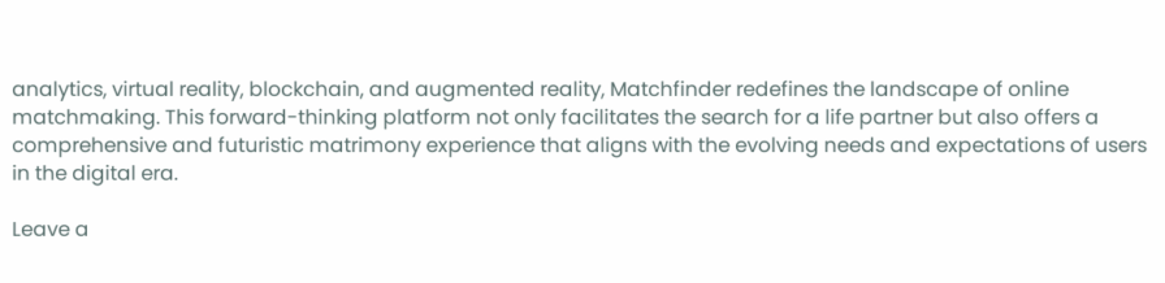analytics, virtual reality, blockchain, and augmented reality, Matchfinder redefines the landscape of online matchmaking. This forward-thinking platform not only facilitates the search for a life partner but also offers a comprehensive and futuristic matrimony experience that aligns with the evolving needs and expectations of users in the digital era.

Leave a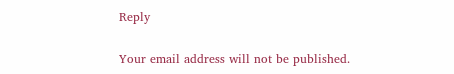Reply

Your email address will not be published.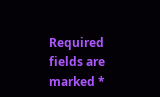Required fields are marked *